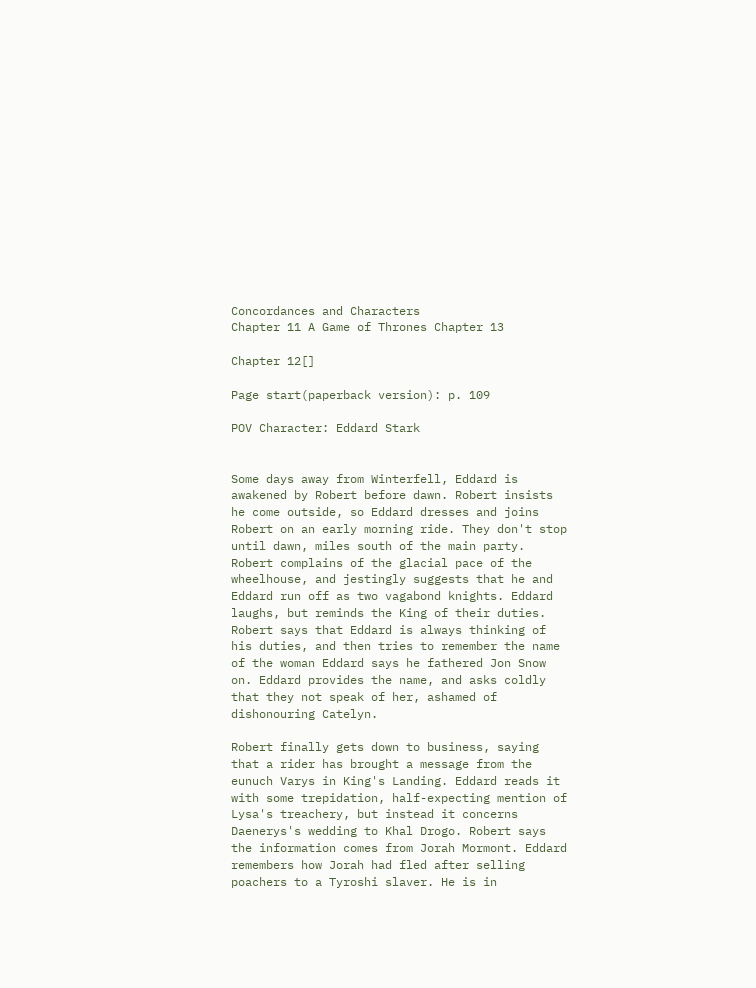Concordances and Characters
Chapter 11 A Game of Thrones Chapter 13

Chapter 12[]

Page start(paperback version): p. 109

POV Character: Eddard Stark


Some days away from Winterfell, Eddard is awakened by Robert before dawn. Robert insists he come outside, so Eddard dresses and joins Robert on an early morning ride. They don't stop until dawn, miles south of the main party. Robert complains of the glacial pace of the wheelhouse, and jestingly suggests that he and Eddard run off as two vagabond knights. Eddard laughs, but reminds the King of their duties. Robert says that Eddard is always thinking of his duties, and then tries to remember the name of the woman Eddard says he fathered Jon Snow on. Eddard provides the name, and asks coldly that they not speak of her, ashamed of dishonouring Catelyn.

Robert finally gets down to business, saying that a rider has brought a message from the eunuch Varys in King's Landing. Eddard reads it with some trepidation, half-expecting mention of Lysa's treachery, but instead it concerns Daenerys's wedding to Khal Drogo. Robert says the information comes from Jorah Mormont. Eddard remembers how Jorah had fled after selling poachers to a Tyroshi slaver. He is in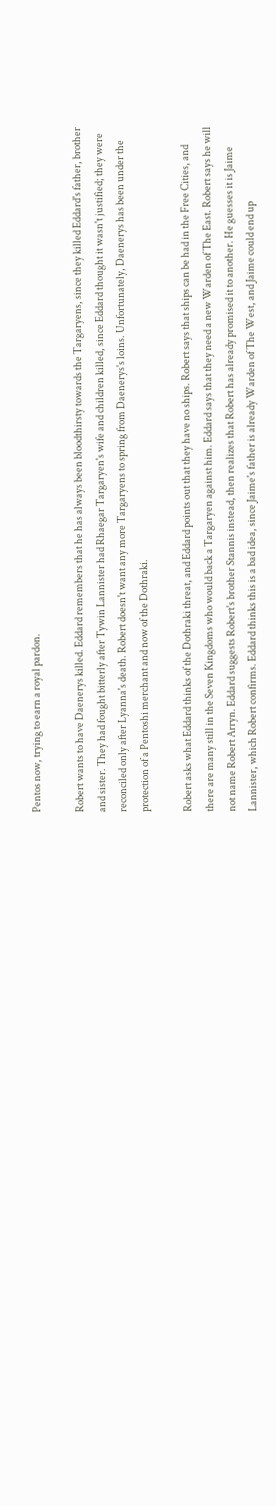Pentos now, trying to earn a royal pardon.

Robert wants to have Daenerys killed. Eddard remembers that he has always been bloodthirsty towards the Targaryens, since they killed Eddard's father, brother and sister. They had fought bitterly after Tywin Lannister had Rhaegar Targaryen's wife and children killed, since Eddard thought it wasn't justified; they were reconciled only after Lyanna's death. Robert doesn't want any more Targaryens to spring from Daenerys's loins. Unfortunately, Daenerys has been under the protection of a Pentoshi merchant and now of the Dothraki.

Robert asks what Eddard thinks of the Dothraki threat, and Eddard points out that they have no ships. Robert says that ships can be had in the Free Cities, and there are many still in the Seven Kingdoms who would back a Targaryen against him. Eddard says that they need a new Warden of The East. Robert says he will not name Robert Arryn. Eddard suggests Robert's brother Stannis instead, then realizes that Robert has already promised it to another. He guesses it is Jaime Lannister, which Robert confirms. Eddard thinks this is a bad idea, since Jaime's father is already Warden of The West, and Jaime could end up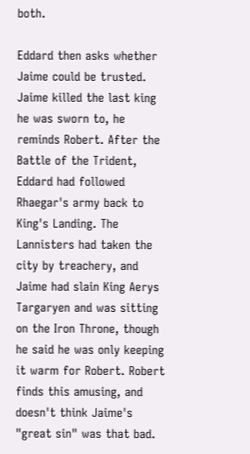both.

Eddard then asks whether Jaime could be trusted. Jaime killed the last king he was sworn to, he reminds Robert. After the Battle of the Trident, Eddard had followed Rhaegar's army back to King's Landing. The Lannisters had taken the city by treachery, and Jaime had slain King Aerys Targaryen and was sitting on the Iron Throne, though he said he was only keeping it warm for Robert. Robert finds this amusing, and doesn't think Jaime's "great sin" was that bad.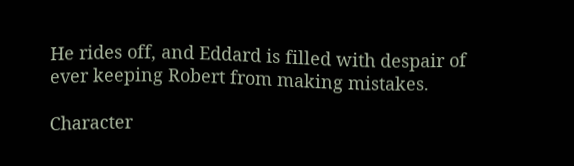He rides off, and Eddard is filled with despair of ever keeping Robert from making mistakes.

Character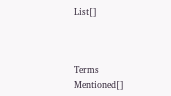List[]



Terms Mentioned[]